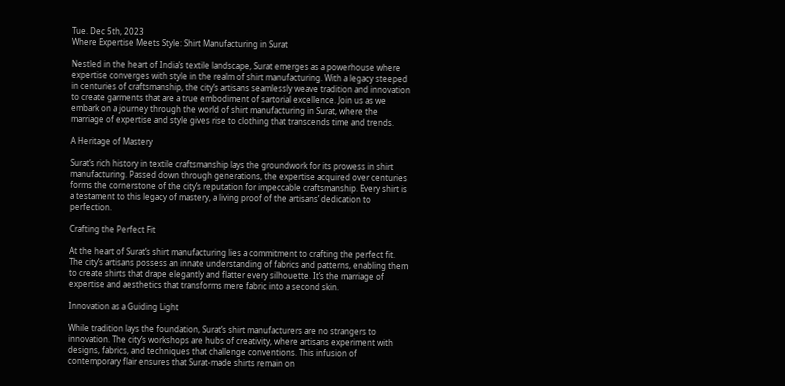Tue. Dec 5th, 2023
Where Expertise Meets Style: Shirt Manufacturing in Surat

Nestled in the heart of India’s textile landscape, Surat emerges as a powerhouse where expertise converges with style in the realm of shirt manufacturing. With a legacy steeped in centuries of craftsmanship, the city’s artisans seamlessly weave tradition and innovation to create garments that are a true embodiment of sartorial excellence. Join us as we embark on a journey through the world of shirt manufacturing in Surat, where the marriage of expertise and style gives rise to clothing that transcends time and trends.

A Heritage of Mastery

Surat’s rich history in textile craftsmanship lays the groundwork for its prowess in shirt manufacturing. Passed down through generations, the expertise acquired over centuries forms the cornerstone of the city’s reputation for impeccable craftsmanship. Every shirt is a testament to this legacy of mastery, a living proof of the artisans’ dedication to perfection.

Crafting the Perfect Fit

At the heart of Surat’s shirt manufacturing lies a commitment to crafting the perfect fit. The city’s artisans possess an innate understanding of fabrics and patterns, enabling them to create shirts that drape elegantly and flatter every silhouette. It’s the marriage of expertise and aesthetics that transforms mere fabric into a second skin.

Innovation as a Guiding Light

While tradition lays the foundation, Surat’s shirt manufacturers are no strangers to innovation. The city’s workshops are hubs of creativity, where artisans experiment with designs, fabrics, and techniques that challenge conventions. This infusion of contemporary flair ensures that Surat-made shirts remain on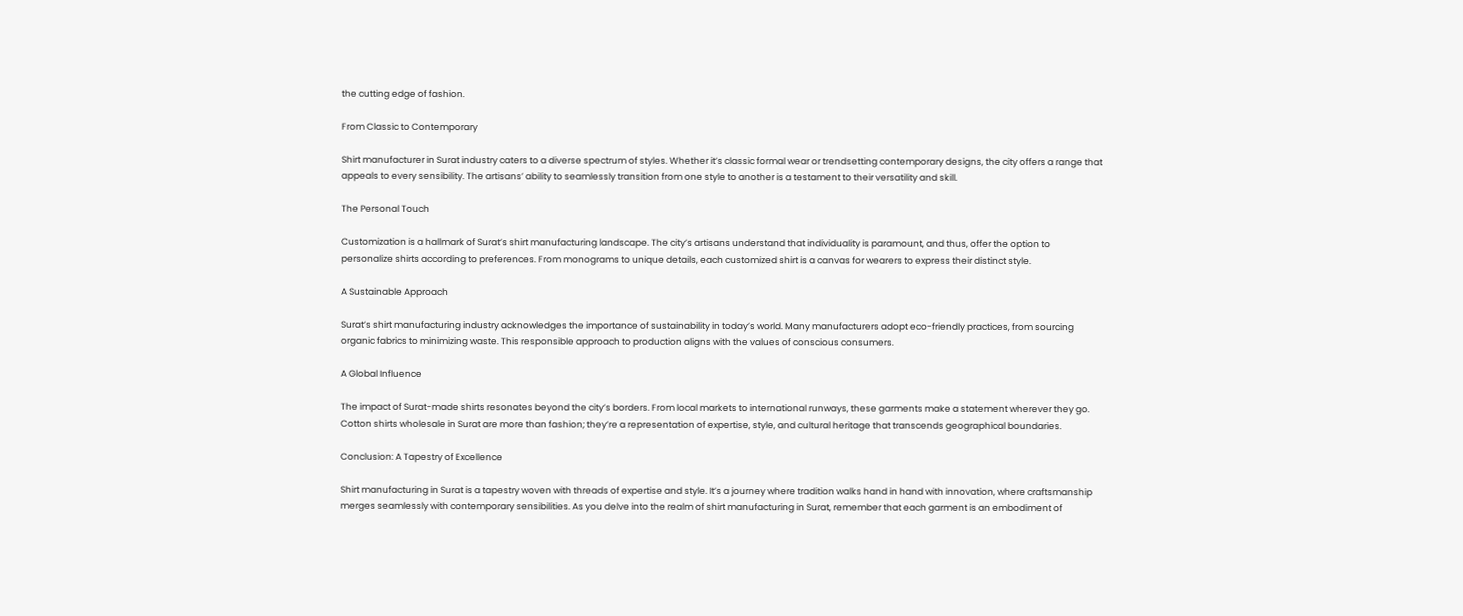the cutting edge of fashion.

From Classic to Contemporary

Shirt manufacturer in Surat industry caters to a diverse spectrum of styles. Whether it’s classic formal wear or trendsetting contemporary designs, the city offers a range that appeals to every sensibility. The artisans’ ability to seamlessly transition from one style to another is a testament to their versatility and skill.

The Personal Touch

Customization is a hallmark of Surat’s shirt manufacturing landscape. The city’s artisans understand that individuality is paramount, and thus, offer the option to personalize shirts according to preferences. From monograms to unique details, each customized shirt is a canvas for wearers to express their distinct style.

A Sustainable Approach

Surat’s shirt manufacturing industry acknowledges the importance of sustainability in today’s world. Many manufacturers adopt eco-friendly practices, from sourcing organic fabrics to minimizing waste. This responsible approach to production aligns with the values of conscious consumers.

A Global Influence

The impact of Surat-made shirts resonates beyond the city’s borders. From local markets to international runways, these garments make a statement wherever they go. Cotton shirts wholesale in Surat are more than fashion; they’re a representation of expertise, style, and cultural heritage that transcends geographical boundaries.

Conclusion: A Tapestry of Excellence

Shirt manufacturing in Surat is a tapestry woven with threads of expertise and style. It’s a journey where tradition walks hand in hand with innovation, where craftsmanship merges seamlessly with contemporary sensibilities. As you delve into the realm of shirt manufacturing in Surat, remember that each garment is an embodiment of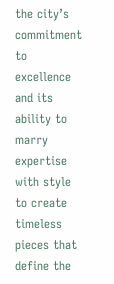the city’s commitment to excellence and its ability to marry expertise with style to create timeless pieces that define the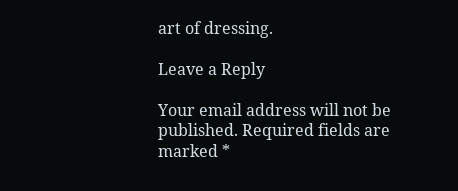art of dressing.

Leave a Reply

Your email address will not be published. Required fields are marked *